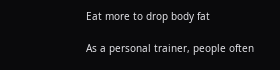Eat more to drop body fat

As a personal trainer, people often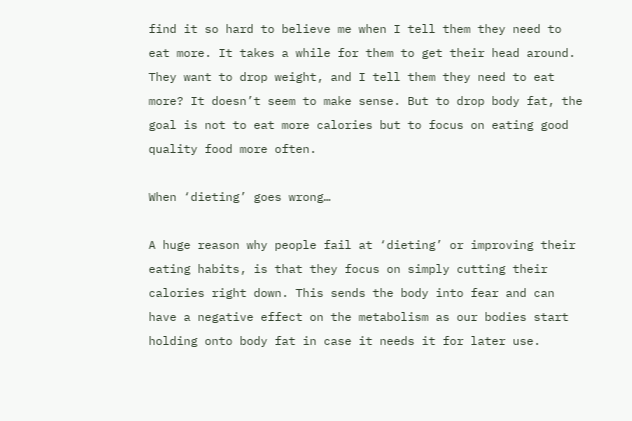find it so hard to believe me when I tell them they need to eat more. It takes a while for them to get their head around. They want to drop weight, and I tell them they need to eat more? It doesn’t seem to make sense. But to drop body fat, the goal is not to eat more calories but to focus on eating good quality food more often.

When ‘dieting’ goes wrong…

A huge reason why people fail at ‘dieting’ or improving their eating habits, is that they focus on simply cutting their calories right down. This sends the body into fear and can have a negative effect on the metabolism as our bodies start holding onto body fat in case it needs it for later use.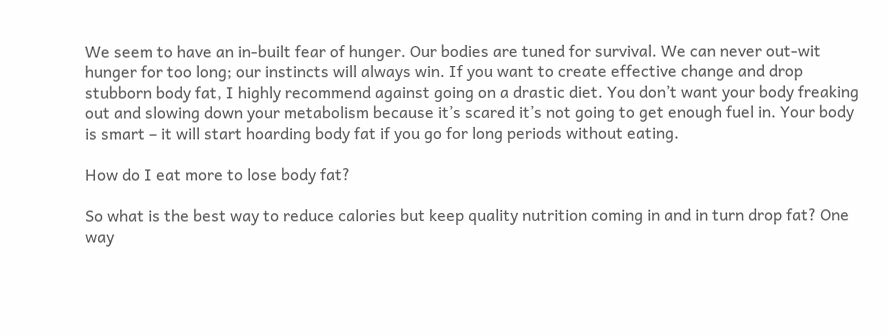We seem to have an in-built fear of hunger. Our bodies are tuned for survival. We can never out-wit hunger for too long; our instincts will always win. If you want to create effective change and drop stubborn body fat, I highly recommend against going on a drastic diet. You don’t want your body freaking out and slowing down your metabolism because it’s scared it’s not going to get enough fuel in. Your body is smart – it will start hoarding body fat if you go for long periods without eating.

How do I eat more to lose body fat?

So what is the best way to reduce calories but keep quality nutrition coming in and in turn drop fat? One way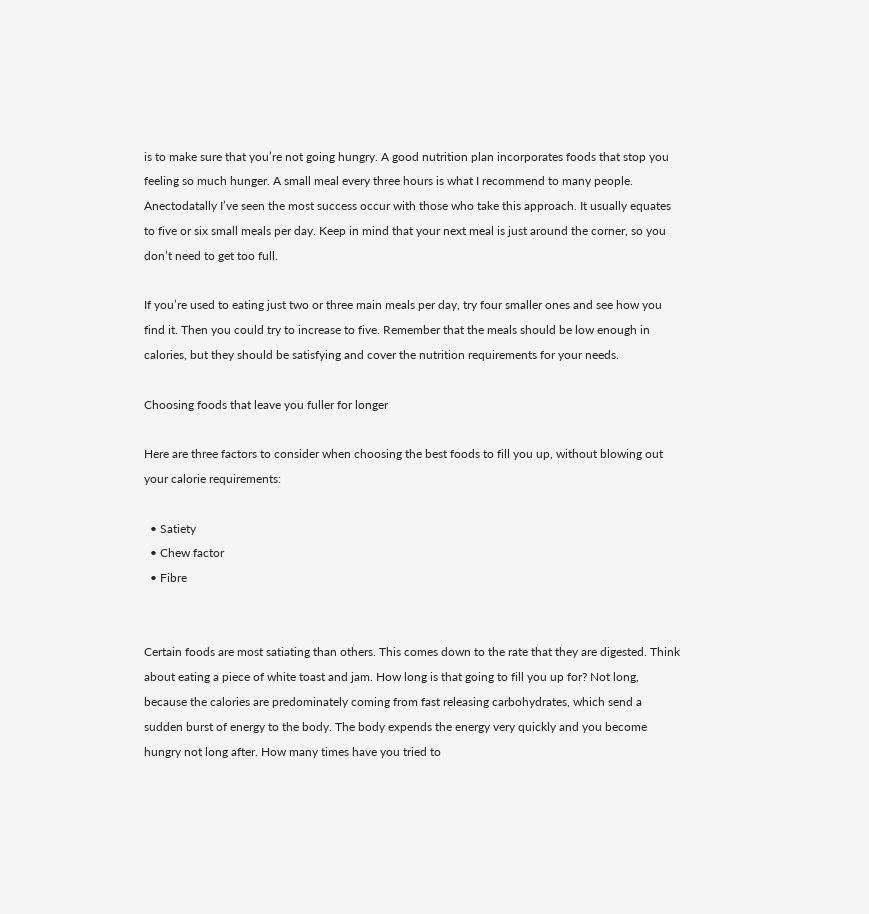is to make sure that you’re not going hungry. A good nutrition plan incorporates foods that stop you feeling so much hunger. A small meal every three hours is what I recommend to many people. Anectodatally I’ve seen the most success occur with those who take this approach. It usually equates to five or six small meals per day. Keep in mind that your next meal is just around the corner, so you don’t need to get too full.

If you’re used to eating just two or three main meals per day, try four smaller ones and see how you find it. Then you could try to increase to five. Remember that the meals should be low enough in calories, but they should be satisfying and cover the nutrition requirements for your needs.

Choosing foods that leave you fuller for longer

Here are three factors to consider when choosing the best foods to fill you up, without blowing out your calorie requirements:

  • Satiety
  • Chew factor
  • Fibre


Certain foods are most satiating than others. This comes down to the rate that they are digested. Think about eating a piece of white toast and jam. How long is that going to fill you up for? Not long, because the calories are predominately coming from fast releasing carbohydrates, which send a sudden burst of energy to the body. The body expends the energy very quickly and you become hungry not long after. How many times have you tried to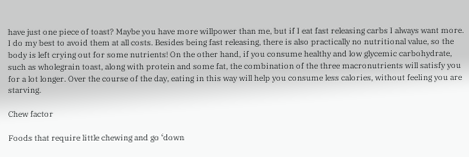have just one piece of toast? Maybe you have more willpower than me, but if I eat fast releasing carbs I always want more. I do my best to avoid them at all costs. Besides being fast releasing, there is also practically no nutritional value, so the body is left crying out for some nutrients! On the other hand, if you consume healthy and low glycemic carbohydrate, such as wholegrain toast, along with protein and some fat, the combination of the three macronutrients will satisfy you for a lot longer. Over the course of the day, eating in this way will help you consume less calories, without feeling you are starving.

Chew factor

Foods that require little chewing and go ‘down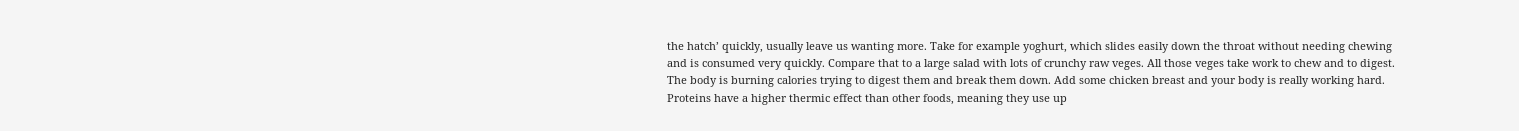the hatch’ quickly, usually leave us wanting more. Take for example yoghurt, which slides easily down the throat without needing chewing and is consumed very quickly. Compare that to a large salad with lots of crunchy raw veges. All those veges take work to chew and to digest. The body is burning calories trying to digest them and break them down. Add some chicken breast and your body is really working hard. Proteins have a higher thermic effect than other foods, meaning they use up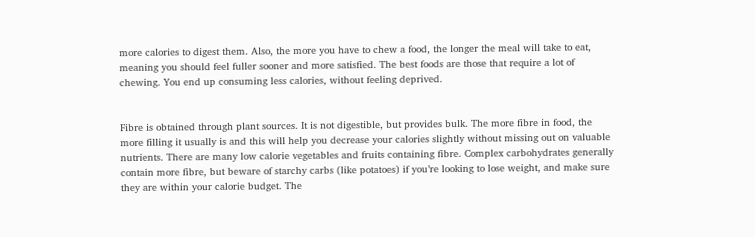more calories to digest them. Also, the more you have to chew a food, the longer the meal will take to eat, meaning you should feel fuller sooner and more satisfied. The best foods are those that require a lot of chewing. You end up consuming less calories, without feeling deprived.


Fibre is obtained through plant sources. It is not digestible, but provides bulk. The more fibre in food, the more filling it usually is and this will help you decrease your calories slightly without missing out on valuable nutrients. There are many low calorie vegetables and fruits containing fibre. Complex carbohydrates generally contain more fibre, but beware of starchy carbs (like potatoes) if you’re looking to lose weight, and make sure they are within your calorie budget. The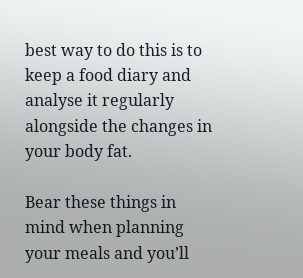best way to do this is to keep a food diary and analyse it regularly alongside the changes in your body fat.

Bear these things in mind when planning your meals and you’ll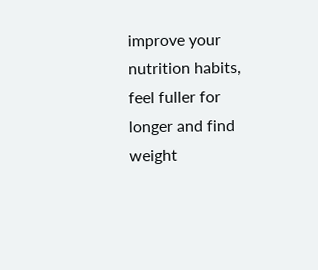improve your nutrition habits, feel fuller for longer and find weight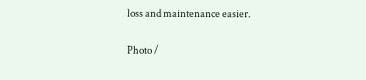loss and maintenance easier.

Photo /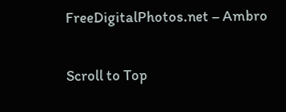FreeDigitalPhotos.net – Ambro

Scroll to Top